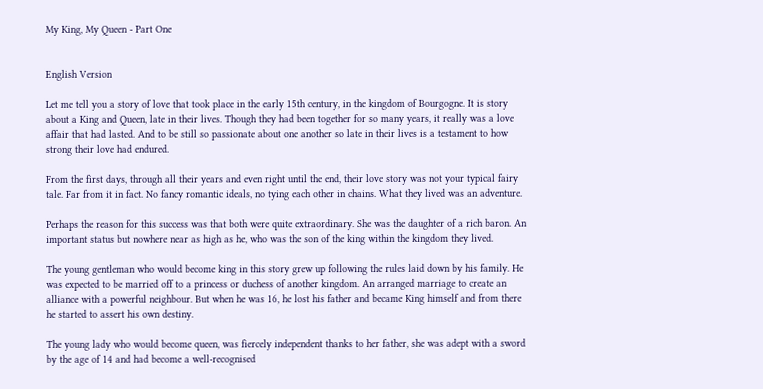My King, My Queen - Part One


English Version

Let me tell you a story of love that took place in the early 15th century, in the kingdom of Bourgogne. It is story about a King and Queen, late in their lives. Though they had been together for so many years, it really was a love affair that had lasted. And to be still so passionate about one another so late in their lives is a testament to how strong their love had endured.

From the first days, through all their years and even right until the end, their love story was not your typical fairy tale. Far from it in fact. No fancy romantic ideals, no tying each other in chains. What they lived was an adventure.

Perhaps the reason for this success was that both were quite extraordinary. She was the daughter of a rich baron. An important status but nowhere near as high as he, who was the son of the king within the kingdom they lived.

The young gentleman who would become king in this story grew up following the rules laid down by his family. He was expected to be married off to a princess or duchess of another kingdom. An arranged marriage to create an alliance with a powerful neighbour. But when he was 16, he lost his father and became King himself and from there he started to assert his own destiny.

The young lady who would become queen, was fiercely independent thanks to her father, she was adept with a sword by the age of 14 and had become a well-recognised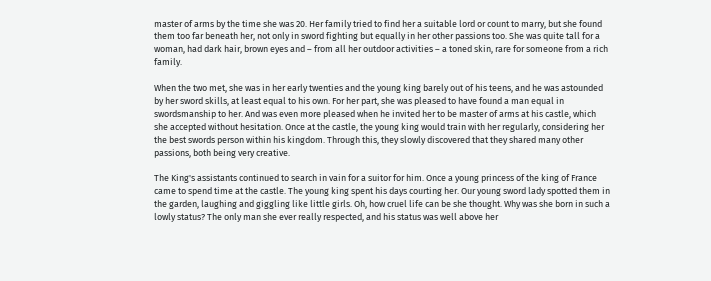master of arms by the time she was 20. Her family tried to find her a suitable lord or count to marry, but she found them too far beneath her, not only in sword fighting but equally in her other passions too. She was quite tall for a woman, had dark hair, brown eyes and – from all her outdoor activities – a toned skin, rare for someone from a rich family.

When the two met, she was in her early twenties and the young king barely out of his teens, and he was astounded by her sword skills, at least equal to his own. For her part, she was pleased to have found a man equal in swordsmanship to her. And was even more pleased when he invited her to be master of arms at his castle, which she accepted without hesitation. Once at the castle, the young king would train with her regularly, considering her the best swords person within his kingdom. Through this, they slowly discovered that they shared many other passions, both being very creative.

The King's assistants continued to search in vain for a suitor for him. Once a young princess of the king of France came to spend time at the castle. The young king spent his days courting her. Our young sword lady spotted them in the garden, laughing and giggling like little girls. Oh, how cruel life can be she thought. Why was she born in such a lowly status? The only man she ever really respected, and his status was well above her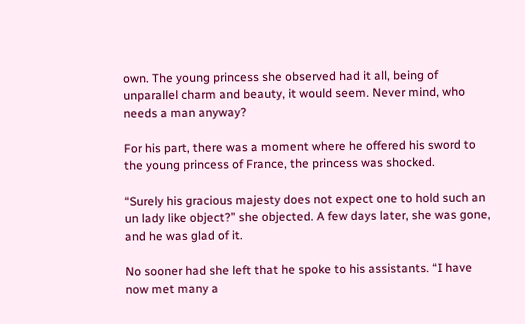own. The young princess she observed had it all, being of unparallel charm and beauty, it would seem. Never mind, who needs a man anyway?

For his part, there was a moment where he offered his sword to the young princess of France, the princess was shocked.

“Surely his gracious majesty does not expect one to hold such an un lady like object?” she objected. A few days later, she was gone, and he was glad of it.

No sooner had she left that he spoke to his assistants. “I have now met many a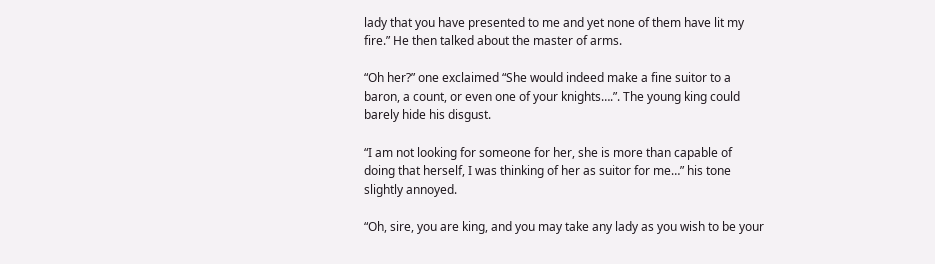lady that you have presented to me and yet none of them have lit my fire.” He then talked about the master of arms.

“Oh her?” one exclaimed “She would indeed make a fine suitor to a baron, a count, or even one of your knights….”. The young king could barely hide his disgust.

“I am not looking for someone for her, she is more than capable of doing that herself, I was thinking of her as suitor for me…” his tone slightly annoyed.

“Oh, sire, you are king, and you may take any lady as you wish to be your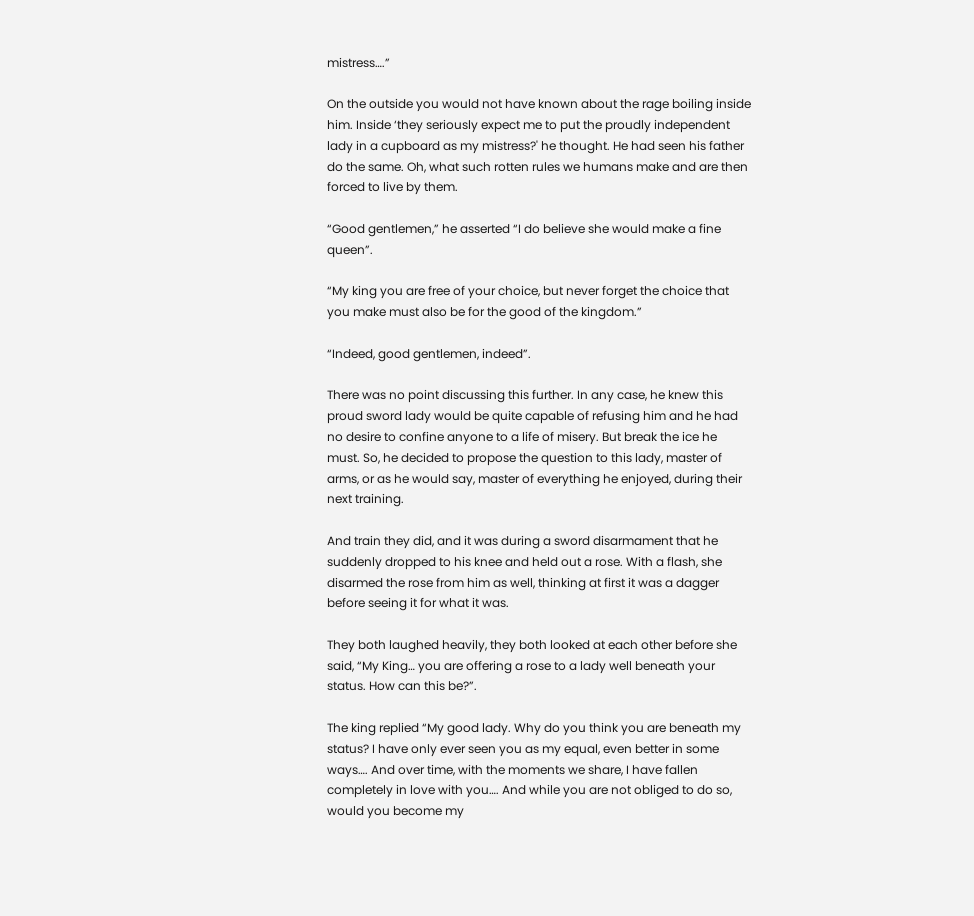mistress….”

On the outside you would not have known about the rage boiling inside him. Inside ‘they seriously expect me to put the proudly independent lady in a cupboard as my mistress?' he thought. He had seen his father do the same. Oh, what such rotten rules we humans make and are then forced to live by them.

“Good gentlemen,” he asserted “I do believe she would make a fine queen”.

“My king you are free of your choice, but never forget the choice that you make must also be for the good of the kingdom.”

“Indeed, good gentlemen, indeed”.

There was no point discussing this further. In any case, he knew this proud sword lady would be quite capable of refusing him and he had no desire to confine anyone to a life of misery. But break the ice he must. So, he decided to propose the question to this lady, master of arms, or as he would say, master of everything he enjoyed, during their next training.

And train they did, and it was during a sword disarmament that he suddenly dropped to his knee and held out a rose. With a flash, she disarmed the rose from him as well, thinking at first it was a dagger before seeing it for what it was.

They both laughed heavily, they both looked at each other before she said, “My King… you are offering a rose to a lady well beneath your status. How can this be?”.

The king replied “My good lady. Why do you think you are beneath my status? I have only ever seen you as my equal, even better in some ways…. And over time, with the moments we share, I have fallen completely in love with you…. And while you are not obliged to do so, would you become my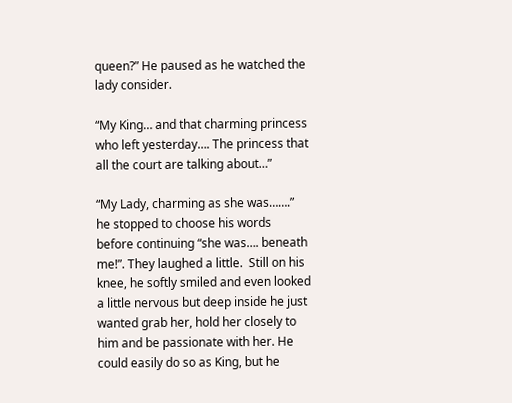queen?” He paused as he watched the lady consider.

“My King… and that charming princess who left yesterday…. The princess that all the court are talking about…”

“My Lady, charming as she was…….” he stopped to choose his words before continuing “she was…. beneath me!”. They laughed a little.  Still on his knee, he softly smiled and even looked a little nervous but deep inside he just wanted grab her, hold her closely to him and be passionate with her. He could easily do so as King, but he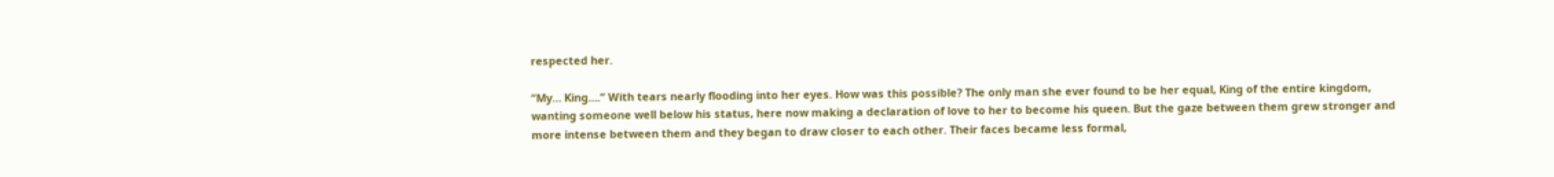respected her.

“My… King….” With tears nearly flooding into her eyes. How was this possible? The only man she ever found to be her equal, King of the entire kingdom, wanting someone well below his status, here now making a declaration of love to her to become his queen. But the gaze between them grew stronger and more intense between them and they began to draw closer to each other. Their faces became less formal,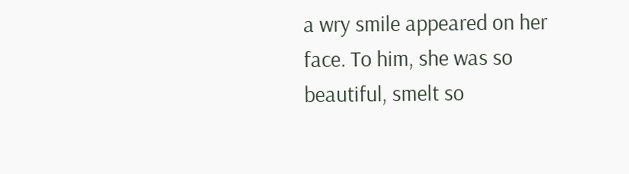a wry smile appeared on her face. To him, she was so beautiful, smelt so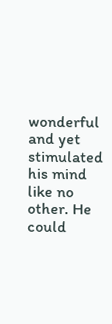wonderful and yet stimulated his mind like no other. He could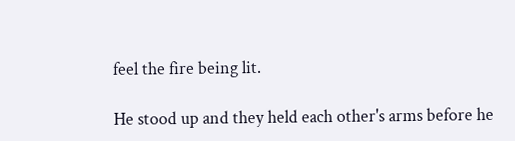feel the fire being lit.

He stood up and they held each other's arms before he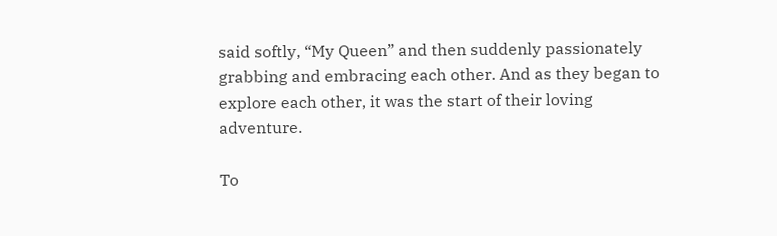said softly, “My Queen” and then suddenly passionately grabbing and embracing each other. And as they began to explore each other, it was the start of their loving adventure.

To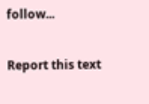follow...

Report this text